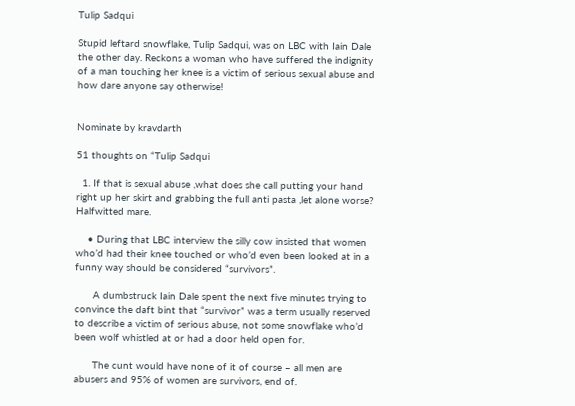Tulip Sadqui

Stupid leftard snowflake, Tulip Sadqui, was on LBC with Iain Dale the other day. Reckons a woman who have suffered the indignity of a man touching her knee is a victim of serious sexual abuse and how dare anyone say otherwise!


Nominate by kravdarth

51 thoughts on “Tulip Sadqui

  1. If that is sexual abuse ,what does she call putting your hand right up her skirt and grabbing the full anti pasta ,let alone worse? Halfwitted mare.

    • During that LBC interview the silly cow insisted that women who’d had their knee touched or who’d even been looked at in a funny way should be considered “survivors”.

      A dumbstruck Iain Dale spent the next five minutes trying to convince the daft bint that “survivor” was a term usually reserved to describe a victim of serious abuse, not some snowflake who’d been wolf whistled at or had a door held open for.

      The cunt would have none of it of course – all men are abusers and 95% of women are survivors, end of.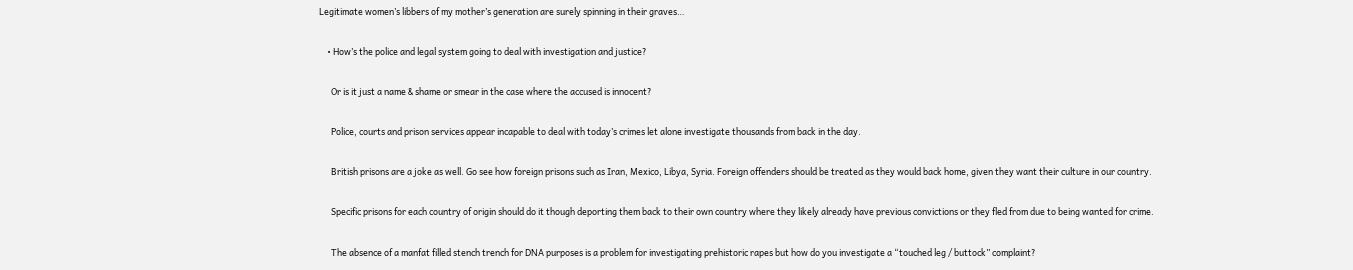Legitimate women’s libbers of my mother’s generation are surely spinning in their graves…

    • How’s the police and legal system going to deal with investigation and justice?

      Or is it just a name & shame or smear in the case where the accused is innocent?

      Police, courts and prison services appear incapable to deal with today’s crimes let alone investigate thousands from back in the day.

      British prisons are a joke as well. Go see how foreign prisons such as Iran, Mexico, Libya, Syria. Foreign offenders should be treated as they would back home, given they want their culture in our country.

      Specific prisons for each country of origin should do it though deporting them back to their own country where they likely already have previous convictions or they fled from due to being wanted for crime.

      The absence of a manfat filled stench trench for DNA purposes is a problem for investigating prehistoric rapes but how do you investigate a “touched leg / buttock” complaint?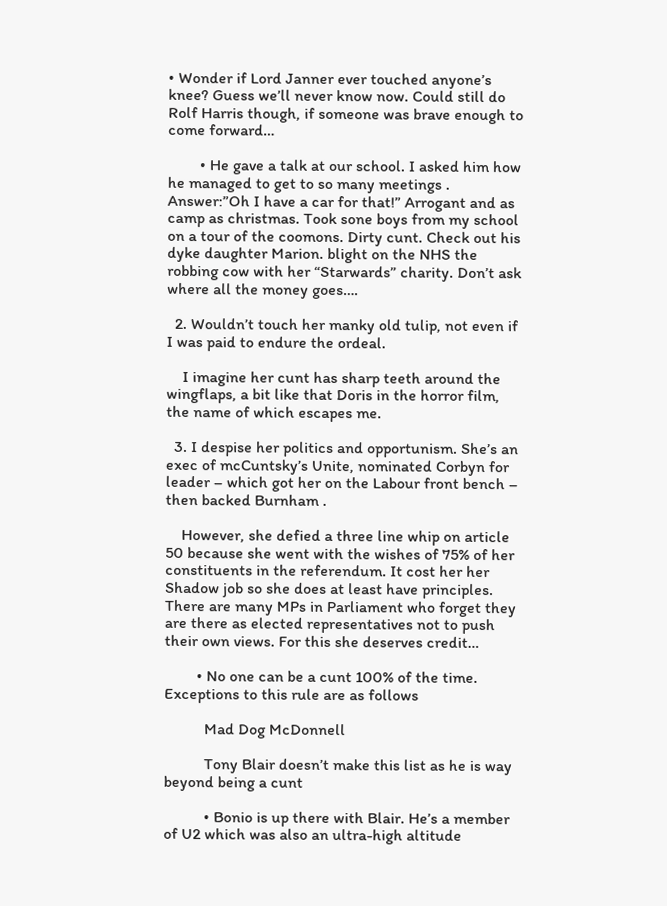• Wonder if Lord Janner ever touched anyone’s knee? Guess we’ll never know now. Could still do Rolf Harris though, if someone was brave enough to come forward…

        • He gave a talk at our school. I asked him how he managed to get to so many meetings . Answer:”Oh I have a car for that!” Arrogant and as camp as christmas. Took sone boys from my school on a tour of the coomons. Dirty cunt. Check out his dyke daughter Marion. blight on the NHS the robbing cow with her “Starwards” charity. Don’t ask where all the money goes….

  2. Wouldn’t touch her manky old tulip, not even if I was paid to endure the ordeal.

    I imagine her cunt has sharp teeth around the wingflaps, a bit like that Doris in the horror film, the name of which escapes me.

  3. I despise her politics and opportunism. She’s an exec of mcCuntsky’s Unite, nominated Corbyn for leader – which got her on the Labour front bench – then backed Burnham .

    However, she defied a three line whip on article 50 because she went with the wishes of 75% of her constituents in the referendum. It cost her her Shadow job so she does at least have principles. There are many MPs in Parliament who forget they are there as elected representatives not to push their own views. For this she deserves credit…

        • No one can be a cunt 100% of the time. Exceptions to this rule are as follows

          Mad Dog McDonnell

          Tony Blair doesn’t make this list as he is way beyond being a cunt

          • Bonio is up there with Blair. He’s a member of U2 which was also an ultra-high altitude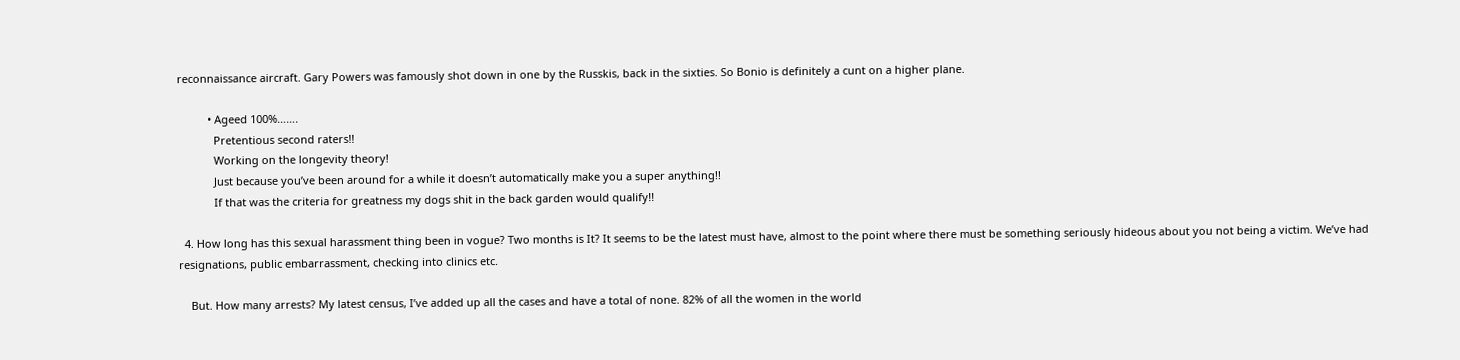reconnaissance aircraft. Gary Powers was famously shot down in one by the Russkis, back in the sixties. So Bonio is definitely a cunt on a higher plane.

          • Ageed 100%…….
            Pretentious second raters!!
            Working on the longevity theory!
            Just because you’ve been around for a while it doesn’t automatically make you a super anything!!
            If that was the criteria for greatness my dogs shit in the back garden would qualify!!

  4. How long has this sexual harassment thing been in vogue? Two months is It? It seems to be the latest must have, almost to the point where there must be something seriously hideous about you not being a victim. We’ve had resignations, public embarrassment, checking into clinics etc.

    But. How many arrests? My latest census, I’ve added up all the cases and have a total of none. 82% of all the women in the world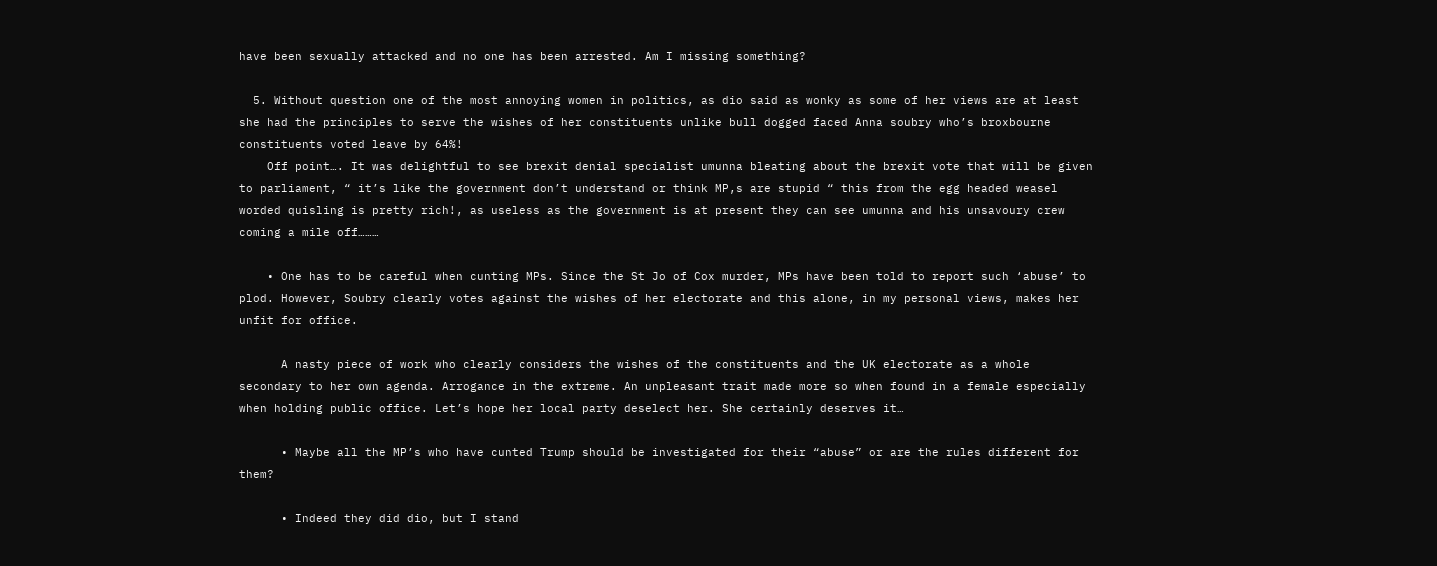have been sexually attacked and no one has been arrested. Am I missing something?

  5. Without question one of the most annoying women in politics, as dio said as wonky as some of her views are at least she had the principles to serve the wishes of her constituents unlike bull dogged faced Anna soubry who’s broxbourne constituents voted leave by 64%!
    Off point…. It was delightful to see brexit denial specialist umunna bleating about the brexit vote that will be given to parliament, “ it’s like the government don’t understand or think MP,s are stupid “ this from the egg headed weasel worded quisling is pretty rich!, as useless as the government is at present they can see umunna and his unsavoury crew coming a mile off………

    • One has to be careful when cunting MPs. Since the St Jo of Cox murder, MPs have been told to report such ‘abuse’ to plod. However, Soubry clearly votes against the wishes of her electorate and this alone, in my personal views, makes her unfit for office.

      A nasty piece of work who clearly considers the wishes of the constituents and the UK electorate as a whole secondary to her own agenda. Arrogance in the extreme. An unpleasant trait made more so when found in a female especially when holding public office. Let’s hope her local party deselect her. She certainly deserves it…

      • Maybe all the MP’s who have cunted Trump should be investigated for their “abuse” or are the rules different for them?

      • Indeed they did dio, but I stand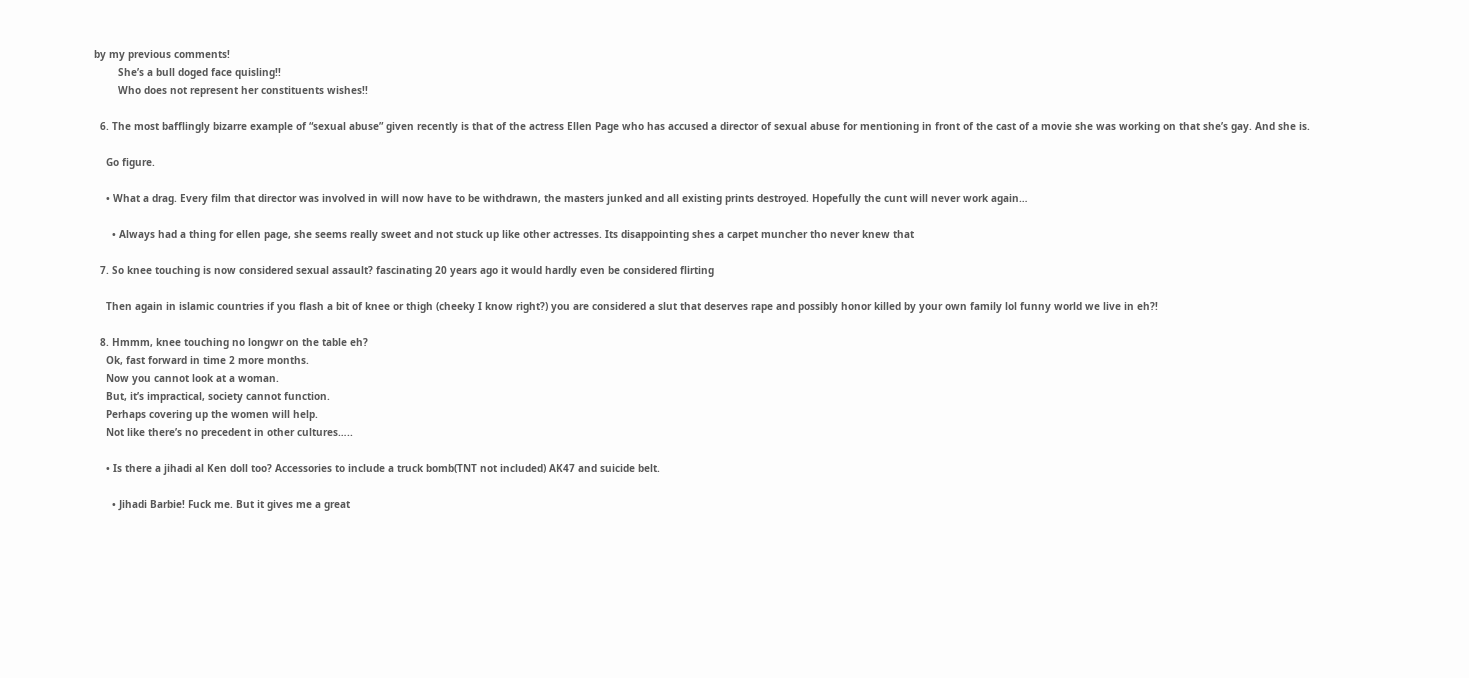by my previous comments!
        She’s a bull doged face quisling!!
        Who does not represent her constituents wishes!!

  6. The most bafflingly bizarre example of “sexual abuse” given recently is that of the actress Ellen Page who has accused a director of sexual abuse for mentioning in front of the cast of a movie she was working on that she’s gay. And she is.

    Go figure.

    • What a drag. Every film that director was involved in will now have to be withdrawn, the masters junked and all existing prints destroyed. Hopefully the cunt will never work again…

      • Always had a thing for ellen page, she seems really sweet and not stuck up like other actresses. Its disappointing shes a carpet muncher tho never knew that

  7. So knee touching is now considered sexual assault? fascinating 20 years ago it would hardly even be considered flirting

    Then again in islamic countries if you flash a bit of knee or thigh (cheeky I know right?) you are considered a slut that deserves rape and possibly honor killed by your own family lol funny world we live in eh?!

  8. Hmmm, knee touching no longwr on the table eh?
    Ok, fast forward in time 2 more months.
    Now you cannot look at a woman.
    But, it’s impractical, society cannot function.
    Perhaps covering up the women will help.
    Not like there’s no precedent in other cultures…..

    • Is there a jihadi al Ken doll too? Accessories to include a truck bomb(TNT not included) AK47 and suicide belt.

      • Jihadi Barbie! Fuck me. But it gives me a great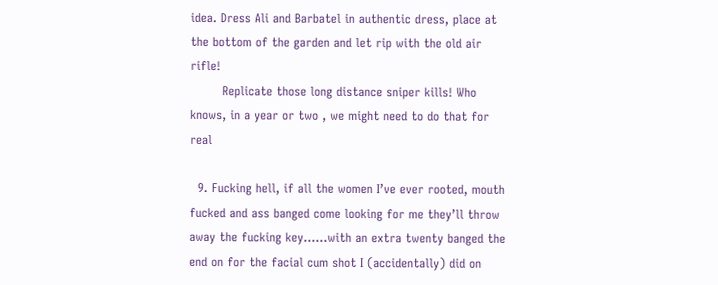idea. Dress Ali and Barbatel in authentic dress, place at the bottom of the garden and let rip with the old air rifle!
        Replicate those long distance sniper kills! Who knows, in a year or two , we might need to do that for real

  9. Fucking hell, if all the women I’ve ever rooted, mouth fucked and ass banged come looking for me they’ll throw away the fucking key……with an extra twenty banged the end on for the facial cum shot I (accidentally) did on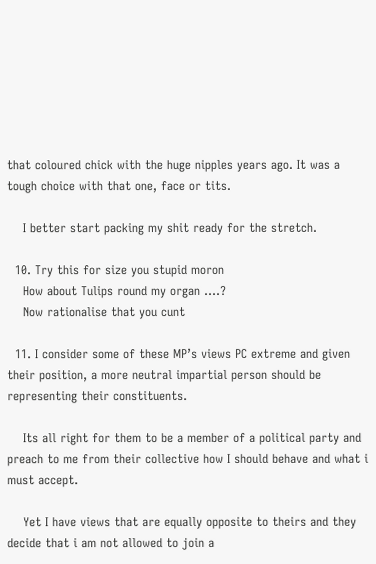that coloured chick with the huge nipples years ago. It was a tough choice with that one, face or tits.

    I better start packing my shit ready for the stretch.

  10. Try this for size you stupid moron
    How about Tulips round my organ ….?
    Now rationalise that you cunt

  11. I consider some of these MP’s views PC extreme and given their position, a more neutral impartial person should be representing their constituents.

    Its all right for them to be a member of a political party and preach to me from their collective how I should behave and what i must accept.

    Yet I have views that are equally opposite to theirs and they decide that i am not allowed to join a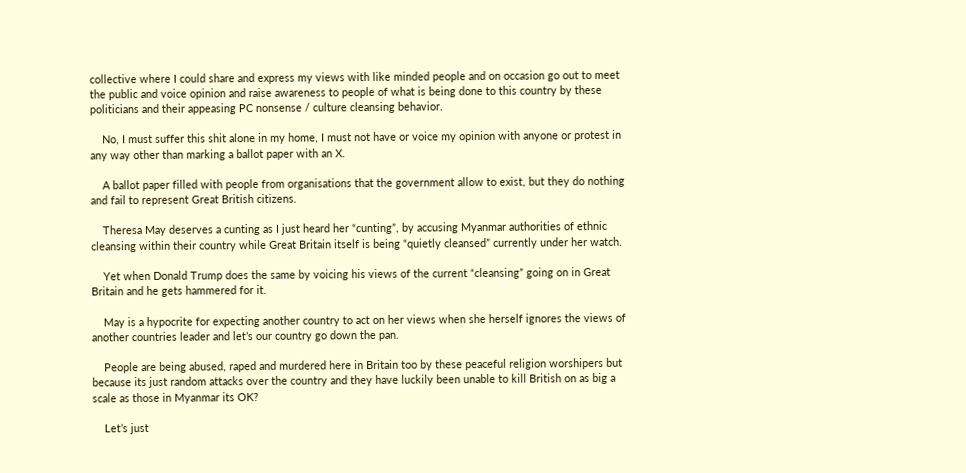collective where I could share and express my views with like minded people and on occasion go out to meet the public and voice opinion and raise awareness to people of what is being done to this country by these politicians and their appeasing PC nonsense / culture cleansing behavior.

    No, I must suffer this shit alone in my home, I must not have or voice my opinion with anyone or protest in any way other than marking a ballot paper with an X.

    A ballot paper filled with people from organisations that the government allow to exist, but they do nothing and fail to represent Great British citizens.

    Theresa May deserves a cunting as I just heard her “cunting”, by accusing Myanmar authorities of ethnic cleansing within their country while Great Britain itself is being “quietly cleansed” currently under her watch.

    Yet when Donald Trump does the same by voicing his views of the current “cleansing” going on in Great Britain and he gets hammered for it.

    May is a hypocrite for expecting another country to act on her views when she herself ignores the views of another countries leader and let’s our country go down the pan.

    People are being abused, raped and murdered here in Britain too by these peaceful religion worshipers but because its just random attacks over the country and they have luckily been unable to kill British on as big a scale as those in Myanmar its OK?

    Let’s just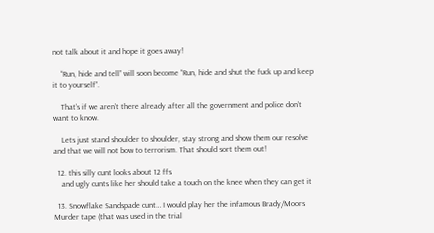not talk about it and hope it goes away!

    “Run, hide and tell” will soon become “Run, hide and shut the fuck up and keep it to yourself”.

    That’s if we aren’t there already after all the government and police don’t want to know.

    Lets just stand shoulder to shoulder, stay strong and show them our resolve and that we will not bow to terrorism. That should sort them out!

  12. this silly cunt looks about 12 ffs
    and ugly cunts like her should take a touch on the knee when they can get it

  13. Snowflake Sandspade cunt… I would play her the infamous Brady/Moors Murder tape (that was used in the trial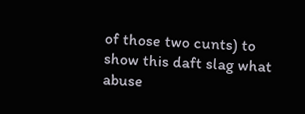of those two cunts) to show this daft slag what abuse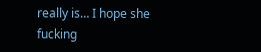really is… I hope she fucking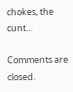chokes, the cunt…

Comments are closed.